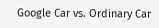Google Car vs. Ordinary Car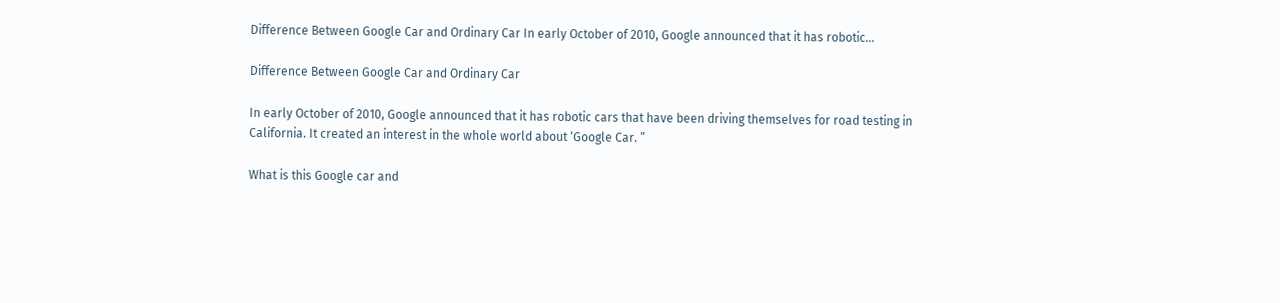Difference Between Google Car and Ordinary Car In early October of 2010, Google announced that it has robotic…

Difference Between Google Car and Ordinary Car

In early October of 2010, Google announced that it has robotic cars that have been driving themselves for road testing in California. It created an interest in the whole world about ‘Google Car. ”

What is this Google car and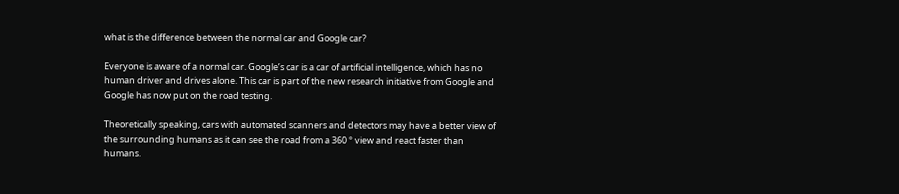what is the difference between the normal car and Google car?

Everyone is aware of a normal car. Google’s car is a car of artificial intelligence, which has no human driver and drives alone. This car is part of the new research initiative from Google and Google has now put on the road testing.

Theoretically speaking, cars with automated scanners and detectors may have a better view of the surrounding humans as it can see the road from a 360 ° view and react faster than humans.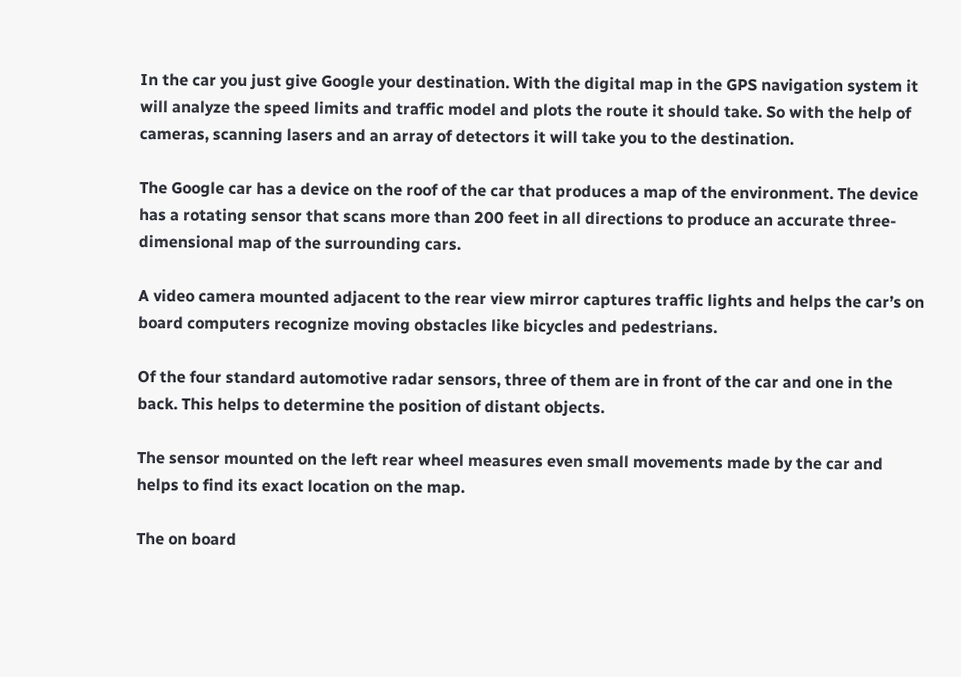In the car you just give Google your destination. With the digital map in the GPS navigation system it will analyze the speed limits and traffic model and plots the route it should take. So with the help of cameras, scanning lasers and an array of detectors it will take you to the destination.

The Google car has a device on the roof of the car that produces a map of the environment. The device has a rotating sensor that scans more than 200 feet in all directions to produce an accurate three-dimensional map of the surrounding cars.

A video camera mounted adjacent to the rear view mirror captures traffic lights and helps the car’s on board computers recognize moving obstacles like bicycles and pedestrians.

Of the four standard automotive radar sensors, three of them are in front of the car and one in the back. This helps to determine the position of distant objects.

The sensor mounted on the left rear wheel measures even small movements made by the car and helps to find its exact location on the map.

The on board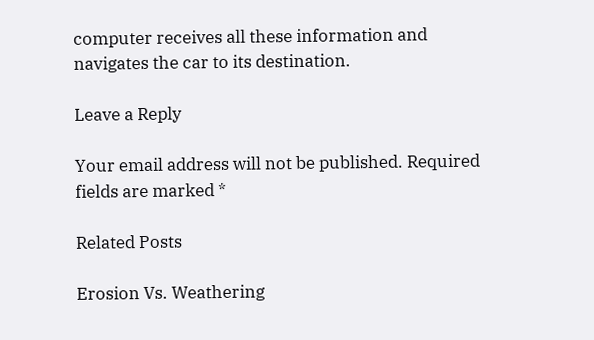computer receives all these information and navigates the car to its destination.

Leave a Reply

Your email address will not be published. Required fields are marked *

Related Posts

Erosion Vs. Weathering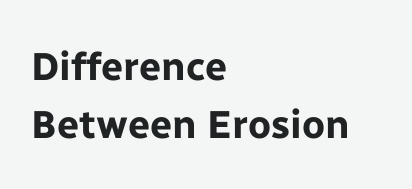Difference Between Erosion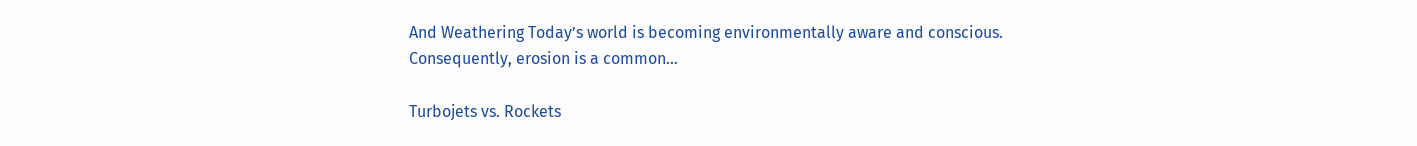And Weathering Today’s world is becoming environmentally aware and conscious. Consequently, erosion is a common…

Turbojets vs. Rockets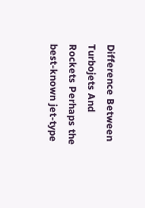Difference Between Turbojets And Rockets Perhaps the best-known jet-type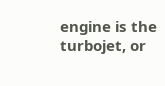engine is the turbojet, or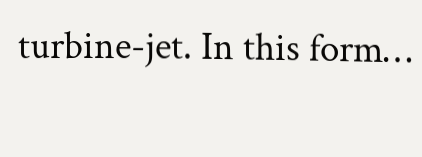turbine-jet. In this form…